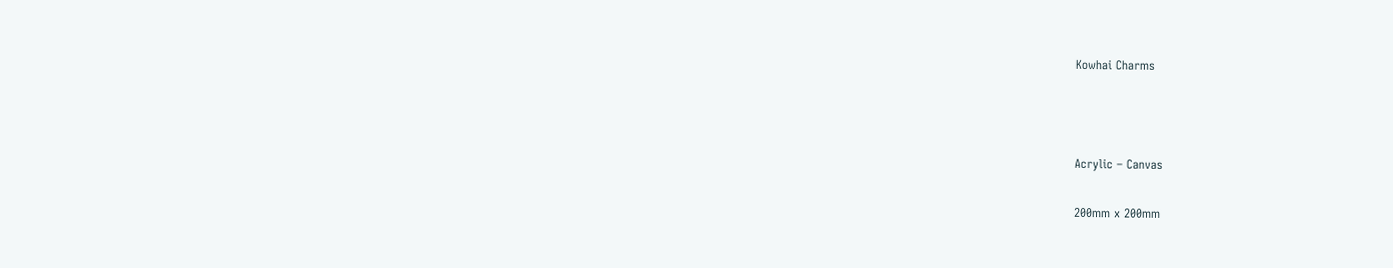Kowhai Charms



Acrylic – Canvas

200mm x 200mm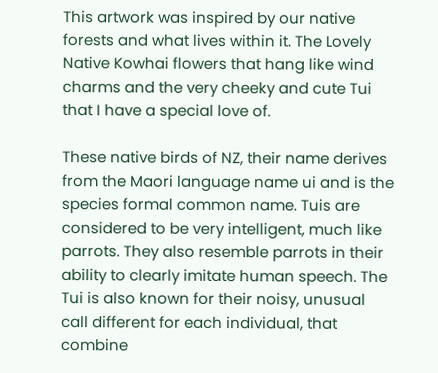This artwork was inspired by our native forests and what lives within it. The Lovely Native Kowhai flowers that hang like wind charms and the very cheeky and cute Tui that I have a special love of.

These native birds of NZ, their name derives from the Maori language name ui and is the species formal common name. Tuis are considered to be very intelligent, much like parrots. They also resemble parrots in their ability to clearly imitate human speech. The Tui is also known for their noisy, unusual call different for each individual, that combine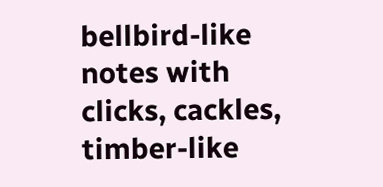bellbird-like notes with clicks, cackles, timber-like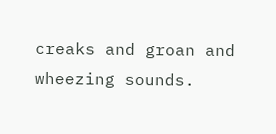creaks and groan and wheezing sounds.